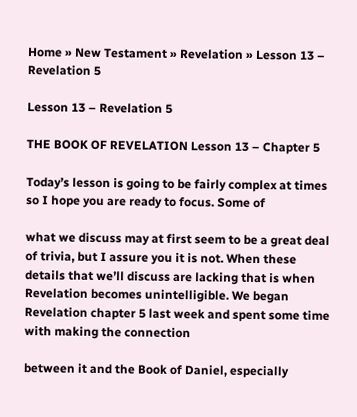Home » New Testament » Revelation » Lesson 13 – Revelation 5

Lesson 13 – Revelation 5

THE BOOK OF REVELATION Lesson 13 – Chapter 5

Today’s lesson is going to be fairly complex at times so I hope you are ready to focus. Some of

what we discuss may at first seem to be a great deal of trivia, but I assure you it is not. When these details that we’ll discuss are lacking that is when Revelation becomes unintelligible. We began Revelation chapter 5 last week and spent some time with making the connection

between it and the Book of Daniel, especially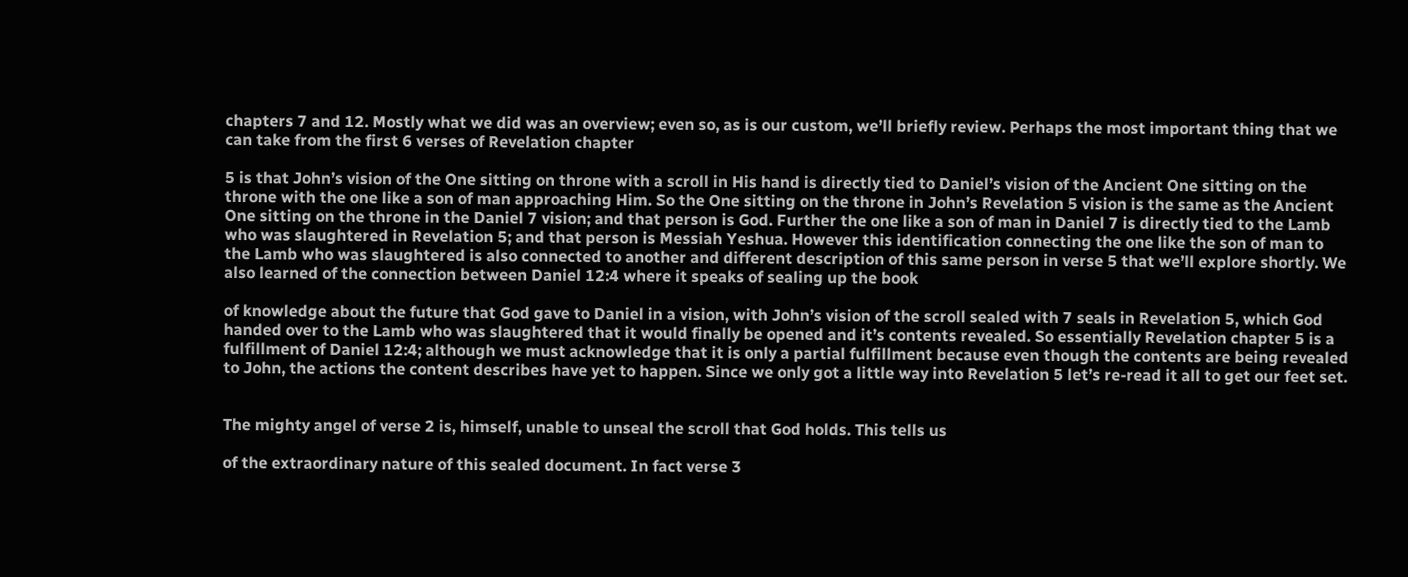chapters 7 and 12. Mostly what we did was an overview; even so, as is our custom, we’ll briefly review. Perhaps the most important thing that we can take from the first 6 verses of Revelation chapter

5 is that John’s vision of the One sitting on throne with a scroll in His hand is directly tied to Daniel’s vision of the Ancient One sitting on the throne with the one like a son of man approaching Him. So the One sitting on the throne in John’s Revelation 5 vision is the same as the Ancient One sitting on the throne in the Daniel 7 vision; and that person is God. Further the one like a son of man in Daniel 7 is directly tied to the Lamb who was slaughtered in Revelation 5; and that person is Messiah Yeshua. However this identification connecting the one like the son of man to the Lamb who was slaughtered is also connected to another and different description of this same person in verse 5 that we’ll explore shortly. We also learned of the connection between Daniel 12:4 where it speaks of sealing up the book

of knowledge about the future that God gave to Daniel in a vision, with John’s vision of the scroll sealed with 7 seals in Revelation 5, which God handed over to the Lamb who was slaughtered that it would finally be opened and it’s contents revealed. So essentially Revelation chapter 5 is a fulfillment of Daniel 12:4; although we must acknowledge that it is only a partial fulfillment because even though the contents are being revealed to John, the actions the content describes have yet to happen. Since we only got a little way into Revelation 5 let’s re-read it all to get our feet set.


The mighty angel of verse 2 is, himself, unable to unseal the scroll that God holds. This tells us

of the extraordinary nature of this sealed document. In fact verse 3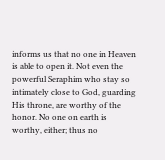informs us that no one in Heaven is able to open it. Not even the powerful Seraphim who stay so intimately close to God, guarding His throne, are worthy of the honor. No one on earth is worthy, either; thus no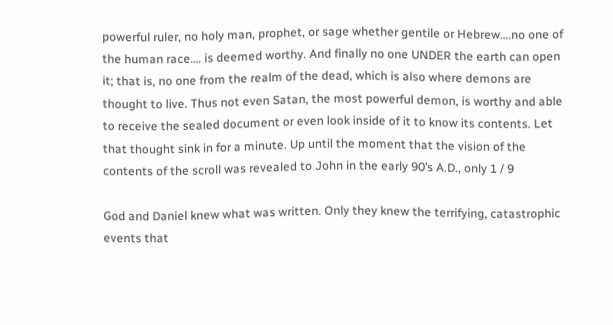powerful ruler, no holy man, prophet, or sage whether gentile or Hebrew….no one of the human race…. is deemed worthy. And finally no one UNDER the earth can open it; that is, no one from the realm of the dead, which is also where demons are thought to live. Thus not even Satan, the most powerful demon, is worthy and able to receive the sealed document or even look inside of it to know its contents. Let that thought sink in for a minute. Up until the moment that the vision of the contents of the scroll was revealed to John in the early 90’s A.D., only 1 / 9

God and Daniel knew what was written. Only they knew the terrifying, catastrophic events that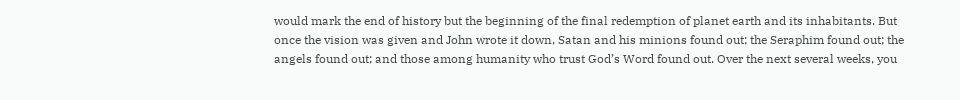would mark the end of history but the beginning of the final redemption of planet earth and its inhabitants. But once the vision was given and John wrote it down, Satan and his minions found out; the Seraphim found out; the angels found out; and those among humanity who trust God’s Word found out. Over the next several weeks, you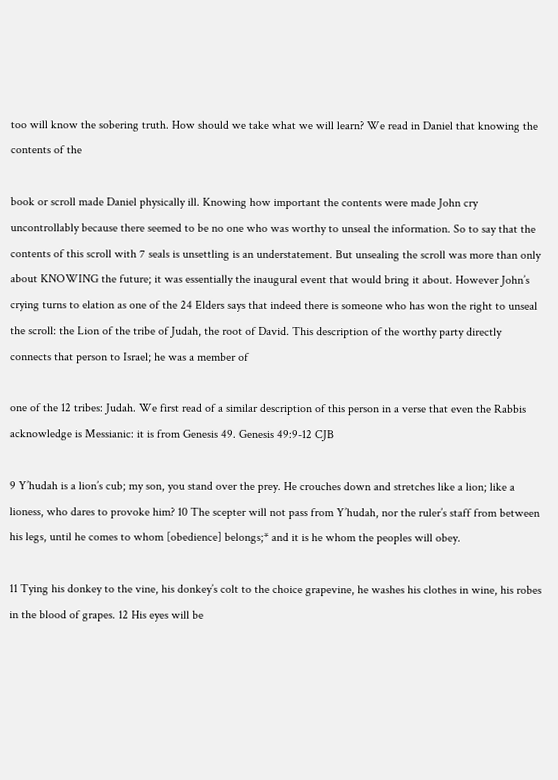too will know the sobering truth. How should we take what we will learn? We read in Daniel that knowing the contents of the

book or scroll made Daniel physically ill. Knowing how important the contents were made John cry uncontrollably because there seemed to be no one who was worthy to unseal the information. So to say that the contents of this scroll with 7 seals is unsettling is an understatement. But unsealing the scroll was more than only about KNOWING the future; it was essentially the inaugural event that would bring it about. However John’s crying turns to elation as one of the 24 Elders says that indeed there is someone who has won the right to unseal the scroll: the Lion of the tribe of Judah, the root of David. This description of the worthy party directly connects that person to Israel; he was a member of

one of the 12 tribes: Judah. We first read of a similar description of this person in a verse that even the Rabbis acknowledge is Messianic: it is from Genesis 49. Genesis 49:9-12 CJB

9 Y’hudah is a lion’s cub; my son, you stand over the prey. He crouches down and stretches like a lion; like a lioness, who dares to provoke him? 10 The scepter will not pass from Y’hudah, nor the ruler’s staff from between his legs, until he comes to whom [obedience] belongs;* and it is he whom the peoples will obey.

11 Tying his donkey to the vine, his donkey’s colt to the choice grapevine, he washes his clothes in wine, his robes in the blood of grapes. 12 His eyes will be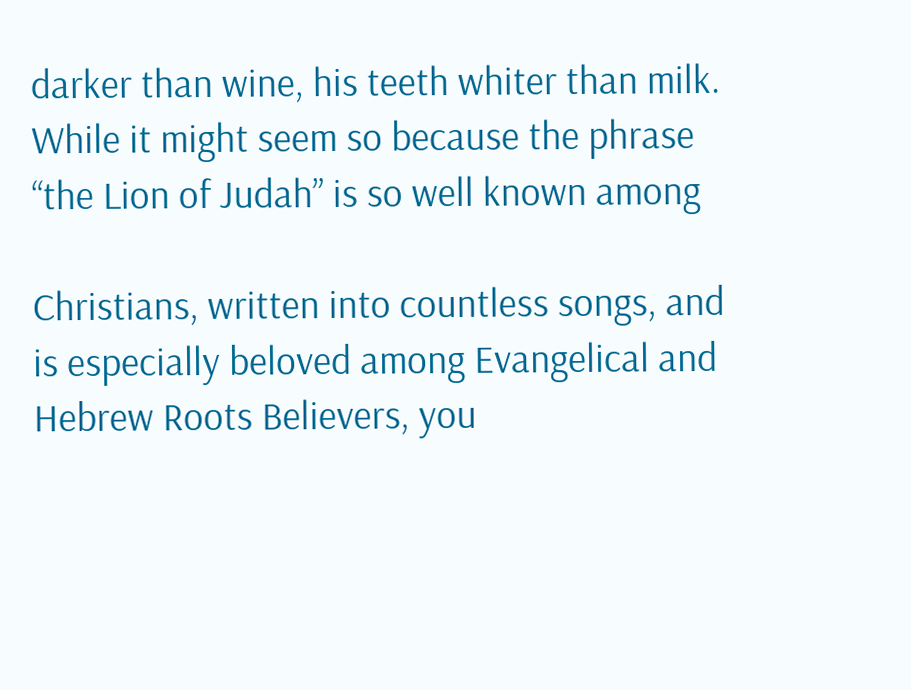darker than wine, his teeth whiter than milk. While it might seem so because the phrase “the Lion of Judah” is so well known among

Christians, written into countless songs, and is especially beloved among Evangelical and Hebrew Roots Believers, you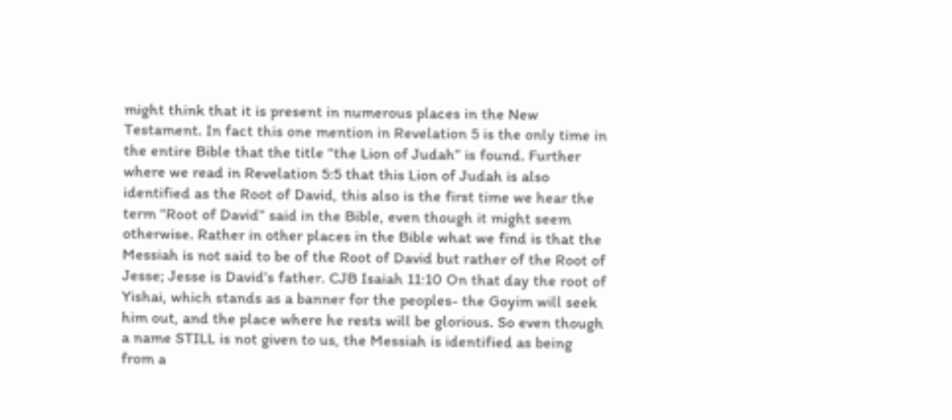might think that it is present in numerous places in the New Testament. In fact this one mention in Revelation 5 is the only time in the entire Bible that the title “the Lion of Judah” is found. Further where we read in Revelation 5:5 that this Lion of Judah is also identified as the Root of David, this also is the first time we hear the term “Root of David” said in the Bible, even though it might seem otherwise. Rather in other places in the Bible what we find is that the Messiah is not said to be of the Root of David but rather of the Root of Jesse; Jesse is David’s father. CJB Isaiah 11:10 On that day the root of Yishai, which stands as a banner for the peoples- the Goyim will seek him out, and the place where he rests will be glorious. So even though a name STILL is not given to us, the Messiah is identified as being from a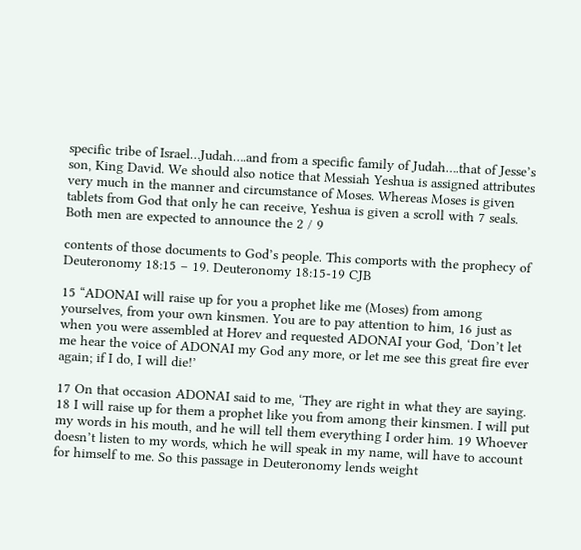specific tribe of Israel…Judah….and from a specific family of Judah….that of Jesse’s son, King David. We should also notice that Messiah Yeshua is assigned attributes very much in the manner and circumstance of Moses. Whereas Moses is given tablets from God that only he can receive, Yeshua is given a scroll with 7 seals. Both men are expected to announce the 2 / 9

contents of those documents to God’s people. This comports with the prophecy of Deuteronomy 18:15 – 19. Deuteronomy 18:15-19 CJB

15 “ADONAI will raise up for you a prophet like me (Moses) from among yourselves, from your own kinsmen. You are to pay attention to him, 16 just as when you were assembled at Horev and requested ADONAI your God, ‘Don’t let me hear the voice of ADONAI my God any more, or let me see this great fire ever again; if I do, I will die!’

17 On that occasion ADONAI said to me, ‘They are right in what they are saying. 18 I will raise up for them a prophet like you from among their kinsmen. I will put my words in his mouth, and he will tell them everything I order him. 19 Whoever doesn’t listen to my words, which he will speak in my name, will have to account for himself to me. So this passage in Deuteronomy lends weight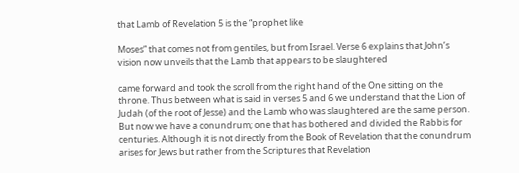that Lamb of Revelation 5 is the “prophet like

Moses” that comes not from gentiles, but from Israel. Verse 6 explains that John’s vision now unveils that the Lamb that appears to be slaughtered

came forward and took the scroll from the right hand of the One sitting on the throne. Thus between what is said in verses 5 and 6 we understand that the Lion of Judah (of the root of Jesse) and the Lamb who was slaughtered are the same person. But now we have a conundrum; one that has bothered and divided the Rabbis for centuries. Although it is not directly from the Book of Revelation that the conundrum arises for Jews but rather from the Scriptures that Revelation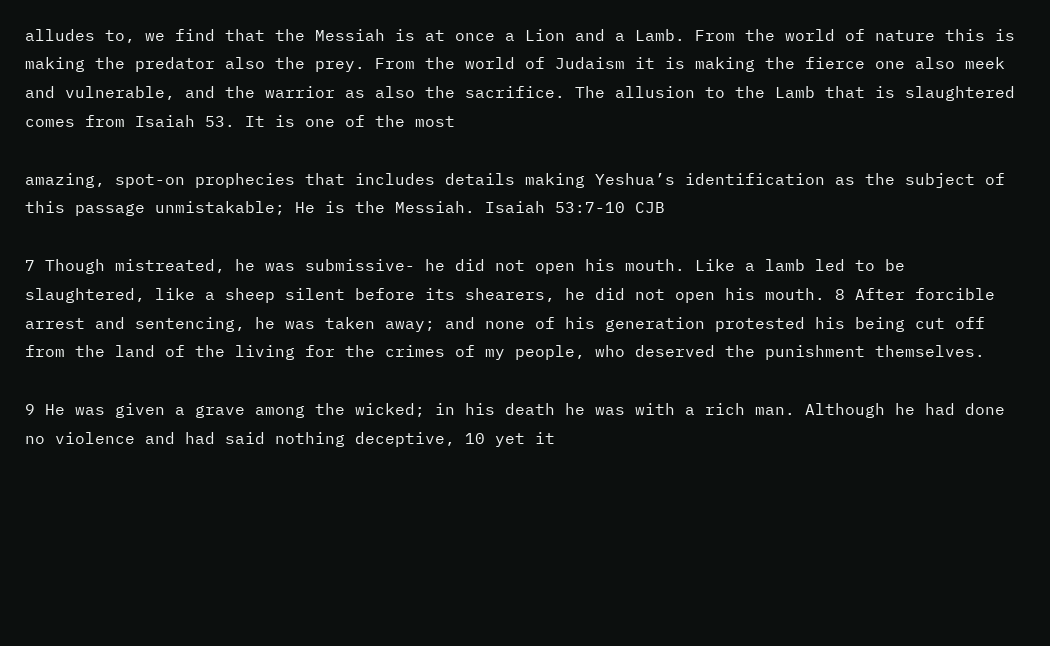alludes to, we find that the Messiah is at once a Lion and a Lamb. From the world of nature this is making the predator also the prey. From the world of Judaism it is making the fierce one also meek and vulnerable, and the warrior as also the sacrifice. The allusion to the Lamb that is slaughtered comes from Isaiah 53. It is one of the most

amazing, spot-on prophecies that includes details making Yeshua’s identification as the subject of this passage unmistakable; He is the Messiah. Isaiah 53:7-10 CJB

7 Though mistreated, he was submissive- he did not open his mouth. Like a lamb led to be slaughtered, like a sheep silent before its shearers, he did not open his mouth. 8 After forcible arrest and sentencing, he was taken away; and none of his generation protested his being cut off from the land of the living for the crimes of my people, who deserved the punishment themselves.

9 He was given a grave among the wicked; in his death he was with a rich man. Although he had done no violence and had said nothing deceptive, 10 yet it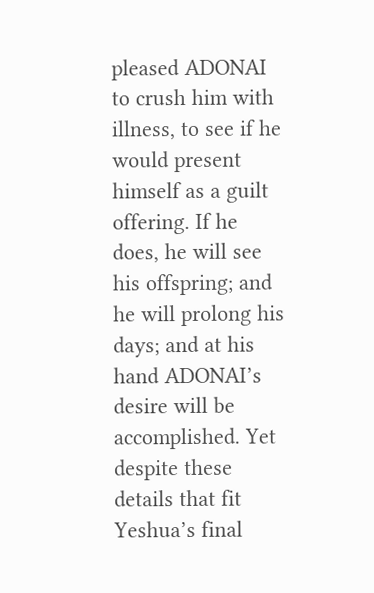pleased ADONAI to crush him with illness, to see if he would present himself as a guilt offering. If he does, he will see his offspring; and he will prolong his days; and at his hand ADONAI’s desire will be accomplished. Yet despite these details that fit Yeshua’s final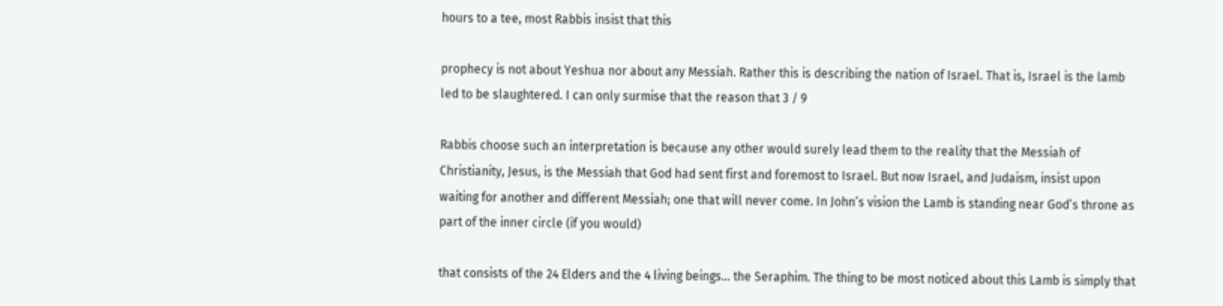hours to a tee, most Rabbis insist that this

prophecy is not about Yeshua nor about any Messiah. Rather this is describing the nation of Israel. That is, Israel is the lamb led to be slaughtered. I can only surmise that the reason that 3 / 9

Rabbis choose such an interpretation is because any other would surely lead them to the reality that the Messiah of Christianity, Jesus, is the Messiah that God had sent first and foremost to Israel. But now Israel, and Judaism, insist upon waiting for another and different Messiah; one that will never come. In John’s vision the Lamb is standing near God’s throne as part of the inner circle (if you would)

that consists of the 24 Elders and the 4 living beings… the Seraphim. The thing to be most noticed about this Lamb is simply that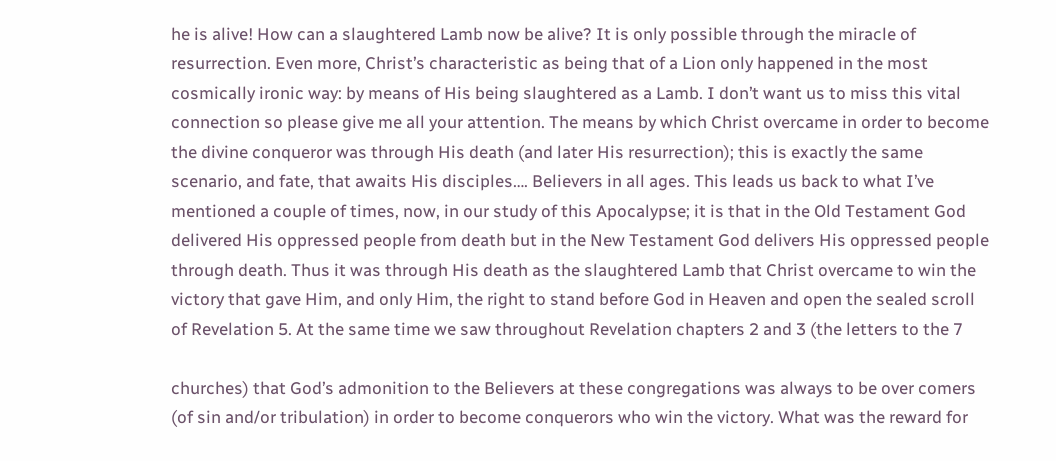he is alive! How can a slaughtered Lamb now be alive? It is only possible through the miracle of resurrection. Even more, Christ’s characteristic as being that of a Lion only happened in the most cosmically ironic way: by means of His being slaughtered as a Lamb. I don’t want us to miss this vital connection so please give me all your attention. The means by which Christ overcame in order to become the divine conqueror was through His death (and later His resurrection); this is exactly the same scenario, and fate, that awaits His disciples…. Believers in all ages. This leads us back to what I’ve mentioned a couple of times, now, in our study of this Apocalypse; it is that in the Old Testament God delivered His oppressed people from death but in the New Testament God delivers His oppressed people through death. Thus it was through His death as the slaughtered Lamb that Christ overcame to win the victory that gave Him, and only Him, the right to stand before God in Heaven and open the sealed scroll of Revelation 5. At the same time we saw throughout Revelation chapters 2 and 3 (the letters to the 7

churches) that God’s admonition to the Believers at these congregations was always to be over comers (of sin and/or tribulation) in order to become conquerors who win the victory. What was the reward for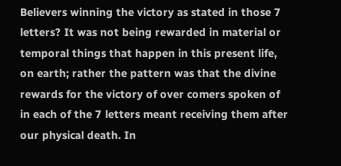Believers winning the victory as stated in those 7 letters? It was not being rewarded in material or temporal things that happen in this present life, on earth; rather the pattern was that the divine rewards for the victory of over comers spoken of in each of the 7 letters meant receiving them after our physical death. In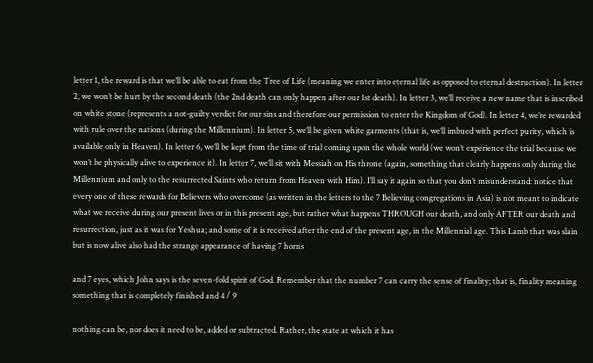letter 1, the reward is that we’ll be able to eat from the Tree of Life (meaning we enter into eternal life as opposed to eternal destruction). In letter 2, we won’t be hurt by the second death (the 2nd death can only happen after our 1st death). In letter 3, we’ll receive a new name that is inscribed on white stone (represents a not-guilty verdict for our sins and therefore our permission to enter the Kingdom of God). In letter 4, we’re rewarded with rule over the nations (during the Millennium). In letter 5, we’ll be given white garments (that is, we’ll imbued with perfect purity, which is available only in Heaven). In letter 6, we’ll be kept from the time of trial coming upon the whole world (we won’t experience the trial because we won’t be physically alive to experience it). In letter 7, we’ll sit with Messiah on His throne (again, something that clearly happens only during the Millennium and only to the resurrected Saints who return from Heaven with Him). I’ll say it again so that you don’t misunderstand: notice that every one of these rewards for Believers who overcome (as written in the letters to the 7 Believing congregations in Asia) is not meant to indicate what we receive during our present lives or in this present age, but rather what happens THROUGH our death, and only AFTER our death and resurrection, just as it was for Yeshua; and some of it is received after the end of the present age, in the Millennial age. This Lamb that was slain but is now alive also had the strange appearance of having 7 horns

and 7 eyes, which John says is the seven-fold spirit of God. Remember that the number 7 can carry the sense of finality; that is, finality meaning something that is completely finished and 4 / 9

nothing can be, nor does it need to be, added or subtracted. Rather, the state at which it has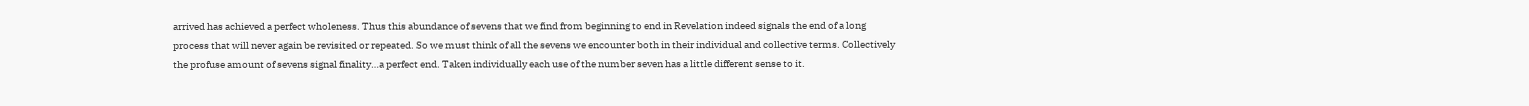arrived has achieved a perfect wholeness. Thus this abundance of sevens that we find from beginning to end in Revelation indeed signals the end of a long process that will never again be revisited or repeated. So we must think of all the sevens we encounter both in their individual and collective terms. Collectively the profuse amount of sevens signal finality…a perfect end. Taken individually each use of the number seven has a little different sense to it.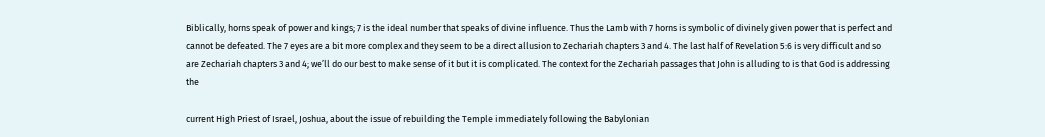Biblically, horns speak of power and kings; 7 is the ideal number that speaks of divine influence. Thus the Lamb with 7 horns is symbolic of divinely given power that is perfect and cannot be defeated. The 7 eyes are a bit more complex and they seem to be a direct allusion to Zechariah chapters 3 and 4. The last half of Revelation 5:6 is very difficult and so are Zechariah chapters 3 and 4; we’ll do our best to make sense of it but it is complicated. The context for the Zechariah passages that John is alluding to is that God is addressing the

current High Priest of Israel, Joshua, about the issue of rebuilding the Temple immediately following the Babylonian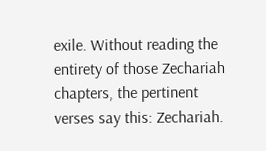exile. Without reading the entirety of those Zechariah chapters, the pertinent verses say this: Zechariah.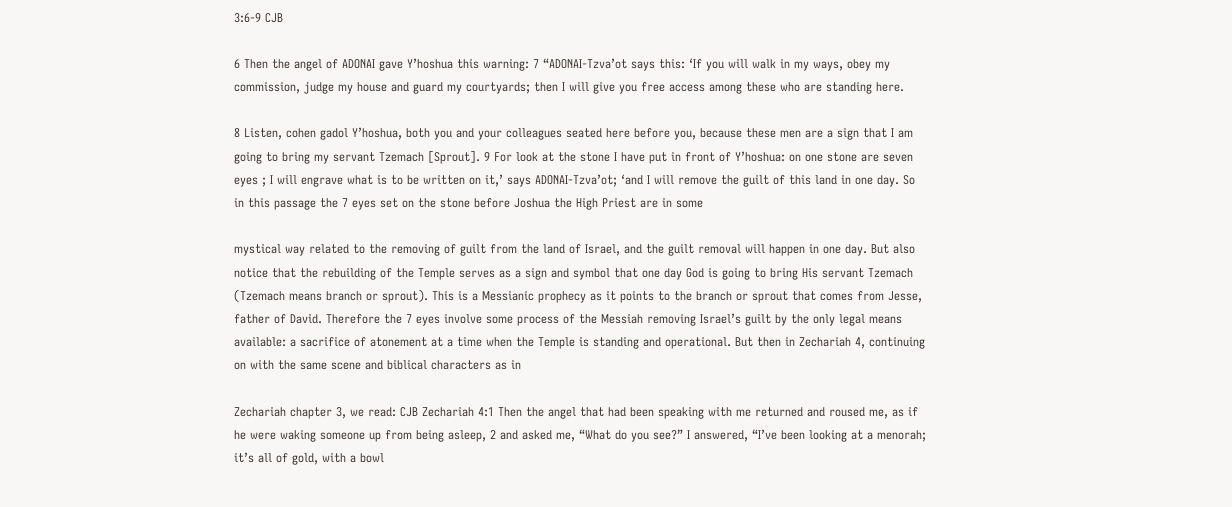3:6-9 CJB

6 Then the angel of ADONAI gave Y’hoshua this warning: 7 “ADONAI-Tzva’ot says this: ‘If you will walk in my ways, obey my commission, judge my house and guard my courtyards; then I will give you free access among these who are standing here.

8 Listen, cohen gadol Y’hoshua, both you and your colleagues seated here before you, because these men are a sign that I am going to bring my servant Tzemach [Sprout]. 9 For look at the stone I have put in front of Y’hoshua: on one stone are seven eyes ; I will engrave what is to be written on it,’ says ADONAI-Tzva’ot; ‘and I will remove the guilt of this land in one day. So in this passage the 7 eyes set on the stone before Joshua the High Priest are in some

mystical way related to the removing of guilt from the land of Israel, and the guilt removal will happen in one day. But also notice that the rebuilding of the Temple serves as a sign and symbol that one day God is going to bring His servant Tzemach (Tzemach means branch or sprout). This is a Messianic prophecy as it points to the branch or sprout that comes from Jesse, father of David. Therefore the 7 eyes involve some process of the Messiah removing Israel’s guilt by the only legal means available: a sacrifice of atonement at a time when the Temple is standing and operational. But then in Zechariah 4, continuing on with the same scene and biblical characters as in

Zechariah chapter 3, we read: CJB Zechariah 4:1 Then the angel that had been speaking with me returned and roused me, as if he were waking someone up from being asleep, 2 and asked me, “What do you see?” I answered, “I’ve been looking at a menorah; it’s all of gold, with a bowl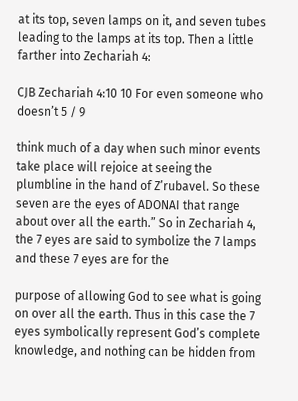at its top, seven lamps on it, and seven tubes leading to the lamps at its top. Then a little farther into Zechariah 4:

CJB Zechariah 4:10 10 For even someone who doesn’t 5 / 9

think much of a day when such minor events take place will rejoice at seeing the plumbline in the hand of Z’rubavel. So these seven are the eyes of ADONAI that range about over all the earth.” So in Zechariah 4, the 7 eyes are said to symbolize the 7 lamps and these 7 eyes are for the

purpose of allowing God to see what is going on over all the earth. Thus in this case the 7 eyes symbolically represent God’s complete knowledge, and nothing can be hidden from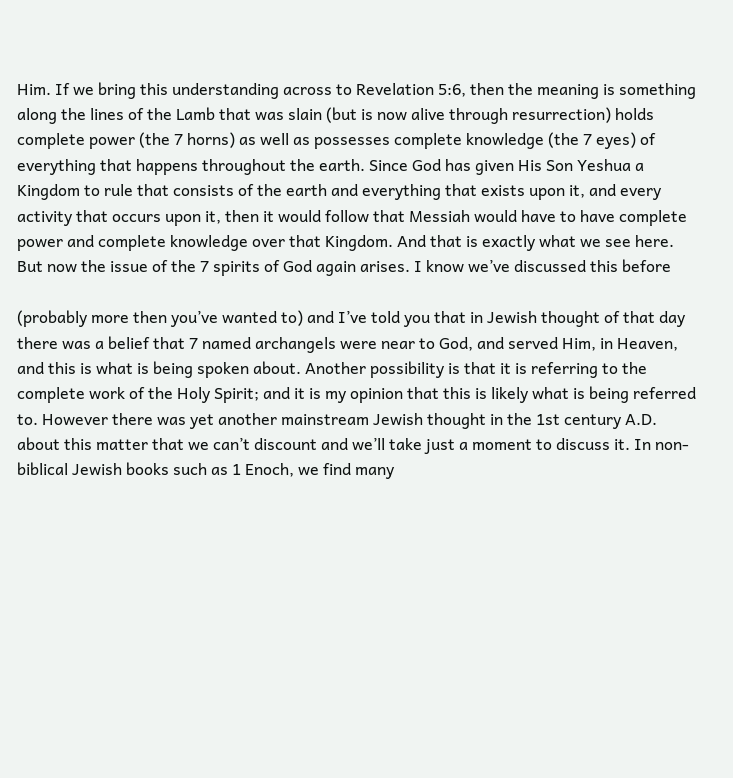Him. If we bring this understanding across to Revelation 5:6, then the meaning is something along the lines of the Lamb that was slain (but is now alive through resurrection) holds complete power (the 7 horns) as well as possesses complete knowledge (the 7 eyes) of everything that happens throughout the earth. Since God has given His Son Yeshua a Kingdom to rule that consists of the earth and everything that exists upon it, and every activity that occurs upon it, then it would follow that Messiah would have to have complete power and complete knowledge over that Kingdom. And that is exactly what we see here. But now the issue of the 7 spirits of God again arises. I know we’ve discussed this before

(probably more then you’ve wanted to) and I’ve told you that in Jewish thought of that day there was a belief that 7 named archangels were near to God, and served Him, in Heaven, and this is what is being spoken about. Another possibility is that it is referring to the complete work of the Holy Spirit; and it is my opinion that this is likely what is being referred to. However there was yet another mainstream Jewish thought in the 1st century A.D. about this matter that we can’t discount and we’ll take just a moment to discuss it. In non-biblical Jewish books such as 1 Enoch, we find many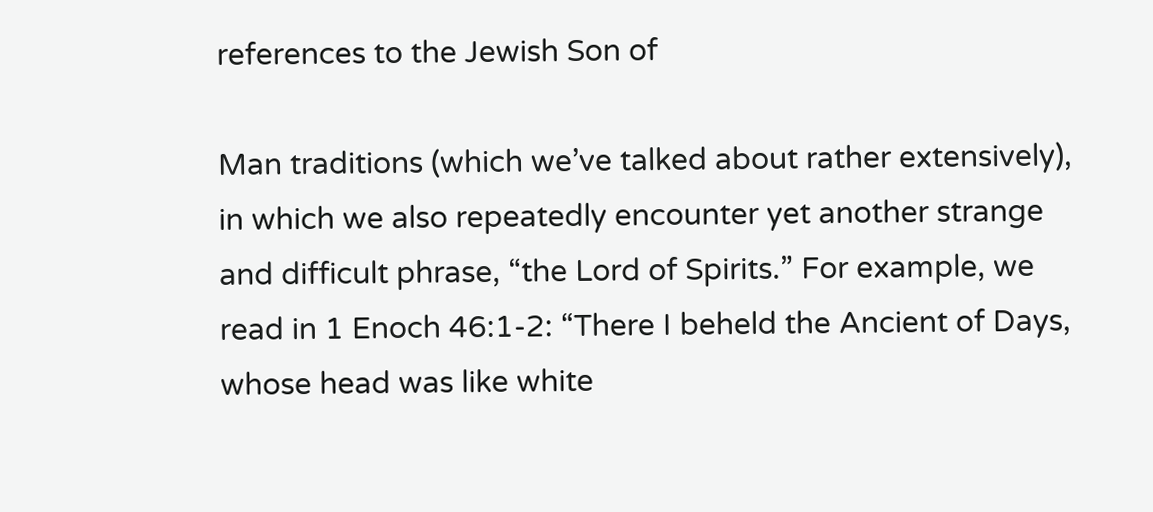references to the Jewish Son of

Man traditions (which we’ve talked about rather extensively), in which we also repeatedly encounter yet another strange and difficult phrase, “the Lord of Spirits.” For example, we read in 1 Enoch 46:1-2: “There I beheld the Ancient of Days, whose head was like white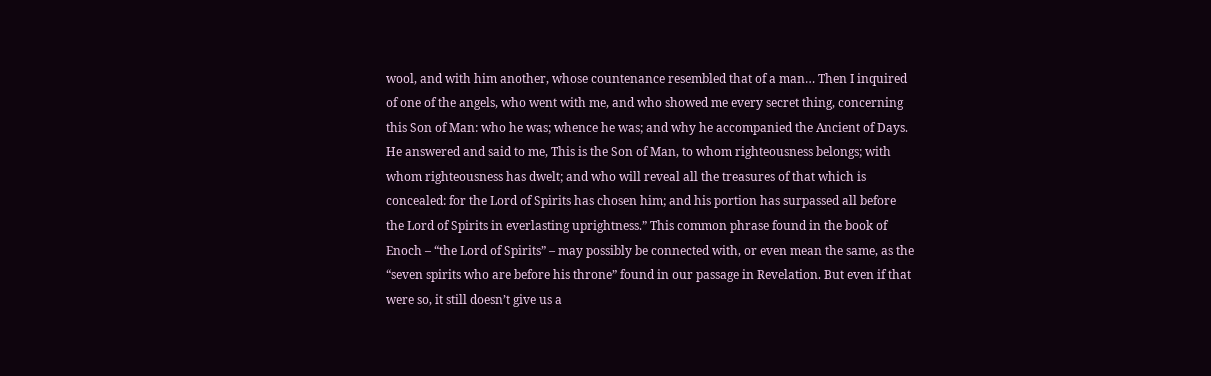wool, and with him another, whose countenance resembled that of a man… Then I inquired of one of the angels, who went with me, and who showed me every secret thing, concerning this Son of Man: who he was; whence he was; and why he accompanied the Ancient of Days. He answered and said to me, This is the Son of Man, to whom righteousness belongs; with whom righteousness has dwelt; and who will reveal all the treasures of that which is concealed: for the Lord of Spirits has chosen him; and his portion has surpassed all before the Lord of Spirits in everlasting uprightness.” This common phrase found in the book of Enoch – “the Lord of Spirits” – may possibly be connected with, or even mean the same, as the “seven spirits who are before his throne” found in our passage in Revelation. But even if that were so, it still doesn’t give us a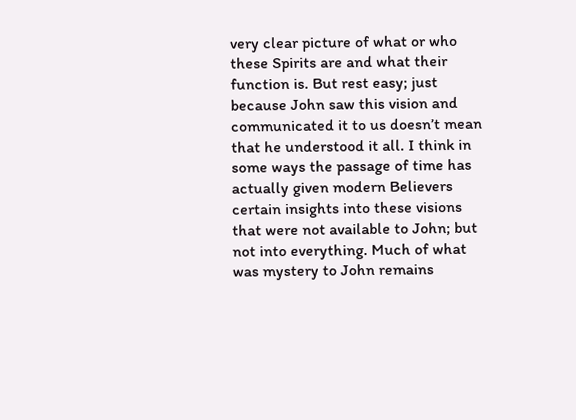very clear picture of what or who these Spirits are and what their function is. But rest easy; just because John saw this vision and communicated it to us doesn’t mean that he understood it all. I think in some ways the passage of time has actually given modern Believers certain insights into these visions that were not available to John; but not into everything. Much of what was mystery to John remains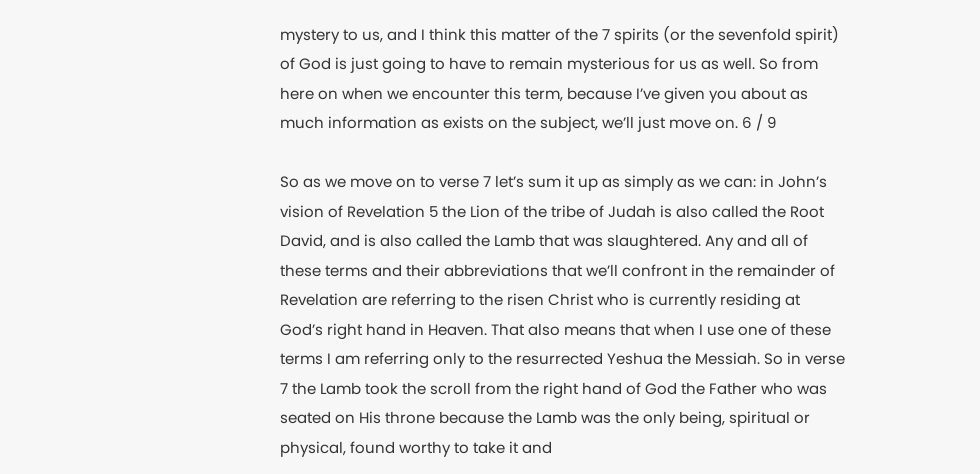mystery to us, and I think this matter of the 7 spirits (or the sevenfold spirit) of God is just going to have to remain mysterious for us as well. So from here on when we encounter this term, because I’ve given you about as much information as exists on the subject, we’ll just move on. 6 / 9

So as we move on to verse 7 let’s sum it up as simply as we can: in John’s vision of Revelation 5 the Lion of the tribe of Judah is also called the Root David, and is also called the Lamb that was slaughtered. Any and all of these terms and their abbreviations that we’ll confront in the remainder of Revelation are referring to the risen Christ who is currently residing at God’s right hand in Heaven. That also means that when I use one of these terms I am referring only to the resurrected Yeshua the Messiah. So in verse 7 the Lamb took the scroll from the right hand of God the Father who was seated on His throne because the Lamb was the only being, spiritual or physical, found worthy to take it and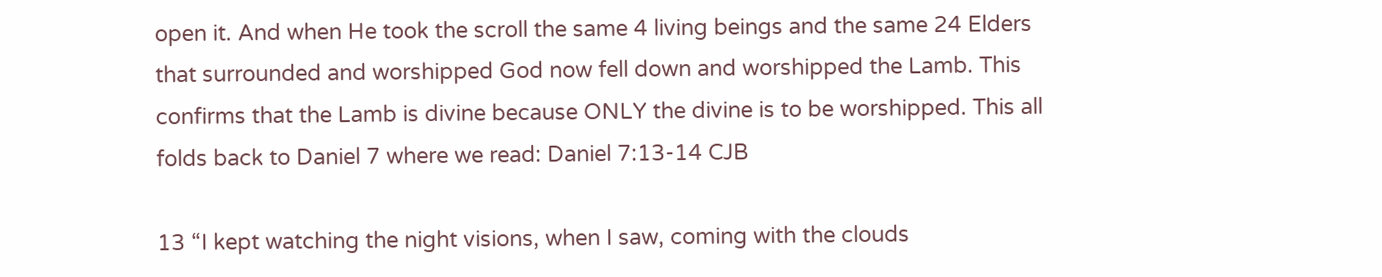open it. And when He took the scroll the same 4 living beings and the same 24 Elders that surrounded and worshipped God now fell down and worshipped the Lamb. This confirms that the Lamb is divine because ONLY the divine is to be worshipped. This all folds back to Daniel 7 where we read: Daniel 7:13-14 CJB

13 “I kept watching the night visions, when I saw, coming with the clouds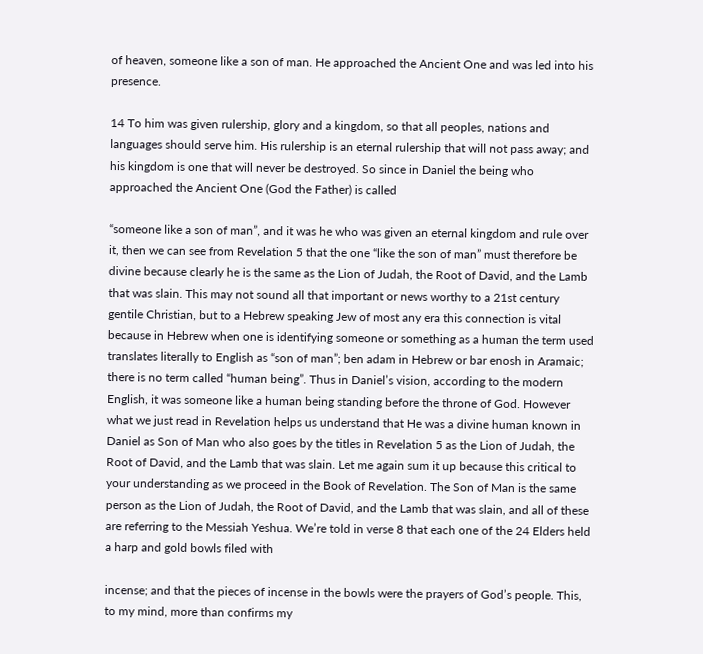of heaven, someone like a son of man. He approached the Ancient One and was led into his presence.

14 To him was given rulership, glory and a kingdom, so that all peoples, nations and languages should serve him. His rulership is an eternal rulership that will not pass away; and his kingdom is one that will never be destroyed. So since in Daniel the being who approached the Ancient One (God the Father) is called

“someone like a son of man”, and it was he who was given an eternal kingdom and rule over it, then we can see from Revelation 5 that the one “like the son of man” must therefore be divine because clearly he is the same as the Lion of Judah, the Root of David, and the Lamb that was slain. This may not sound all that important or news worthy to a 21st century gentile Christian, but to a Hebrew speaking Jew of most any era this connection is vital because in Hebrew when one is identifying someone or something as a human the term used translates literally to English as “son of man”; ben adam in Hebrew or bar enosh in Aramaic; there is no term called “human being”. Thus in Daniel’s vision, according to the modern English, it was someone like a human being standing before the throne of God. However what we just read in Revelation helps us understand that He was a divine human known in Daniel as Son of Man who also goes by the titles in Revelation 5 as the Lion of Judah, the Root of David, and the Lamb that was slain. Let me again sum it up because this critical to your understanding as we proceed in the Book of Revelation. The Son of Man is the same person as the Lion of Judah, the Root of David, and the Lamb that was slain, and all of these are referring to the Messiah Yeshua. We’re told in verse 8 that each one of the 24 Elders held a harp and gold bowls filed with

incense; and that the pieces of incense in the bowls were the prayers of God’s people. This, to my mind, more than confirms my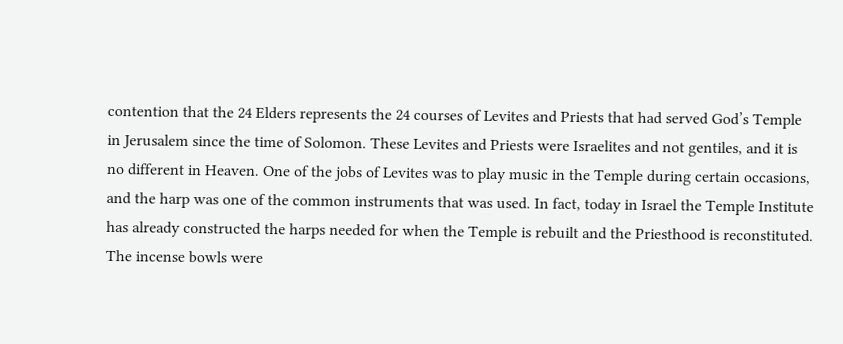contention that the 24 Elders represents the 24 courses of Levites and Priests that had served God’s Temple in Jerusalem since the time of Solomon. These Levites and Priests were Israelites and not gentiles, and it is no different in Heaven. One of the jobs of Levites was to play music in the Temple during certain occasions, and the harp was one of the common instruments that was used. In fact, today in Israel the Temple Institute has already constructed the harps needed for when the Temple is rebuilt and the Priesthood is reconstituted. The incense bowls were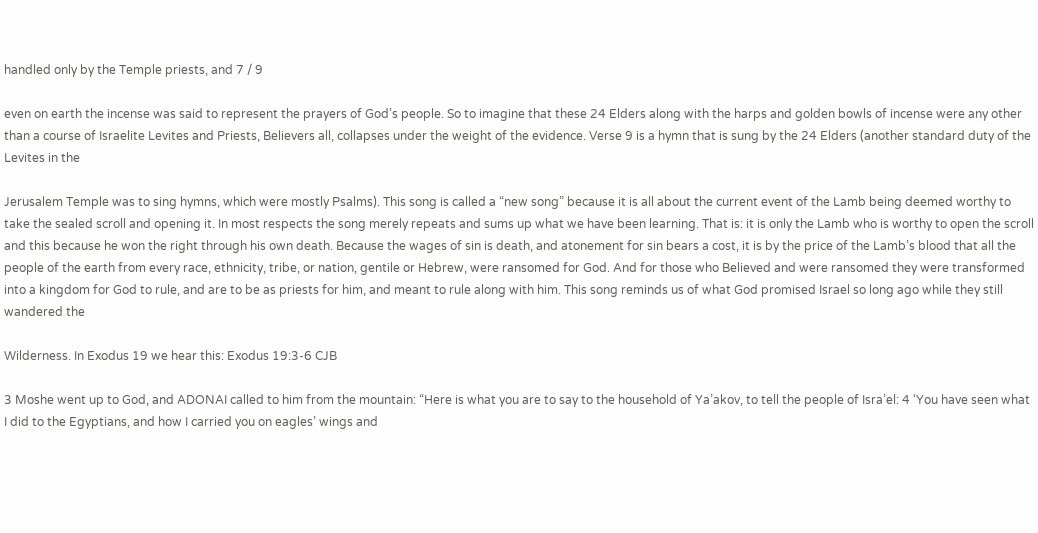handled only by the Temple priests, and 7 / 9

even on earth the incense was said to represent the prayers of God’s people. So to imagine that these 24 Elders along with the harps and golden bowls of incense were any other than a course of Israelite Levites and Priests, Believers all, collapses under the weight of the evidence. Verse 9 is a hymn that is sung by the 24 Elders (another standard duty of the Levites in the

Jerusalem Temple was to sing hymns, which were mostly Psalms). This song is called a “new song” because it is all about the current event of the Lamb being deemed worthy to take the sealed scroll and opening it. In most respects the song merely repeats and sums up what we have been learning. That is: it is only the Lamb who is worthy to open the scroll and this because he won the right through his own death. Because the wages of sin is death, and atonement for sin bears a cost, it is by the price of the Lamb’s blood that all the people of the earth from every race, ethnicity, tribe, or nation, gentile or Hebrew, were ransomed for God. And for those who Believed and were ransomed they were transformed into a kingdom for God to rule, and are to be as priests for him, and meant to rule along with him. This song reminds us of what God promised Israel so long ago while they still wandered the

Wilderness. In Exodus 19 we hear this: Exodus 19:3-6 CJB

3 Moshe went up to God, and ADONAI called to him from the mountain: “Here is what you are to say to the household of Ya’akov, to tell the people of Isra’el: 4 ‘You have seen what I did to the Egyptians, and how I carried you on eagles’ wings and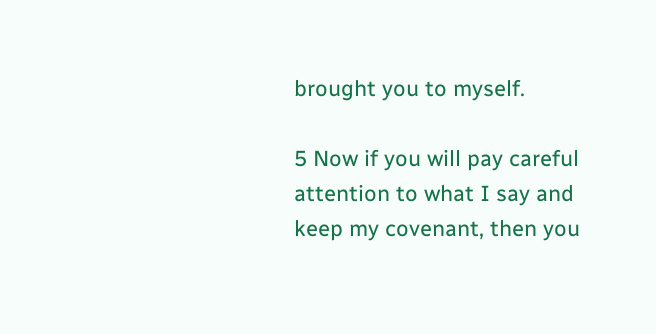brought you to myself.

5 Now if you will pay careful attention to what I say and keep my covenant, then you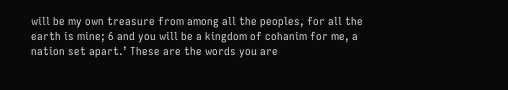will be my own treasure from among all the peoples, for all the earth is mine; 6 and you will be a kingdom of cohanim for me, a nation set apart.’ These are the words you are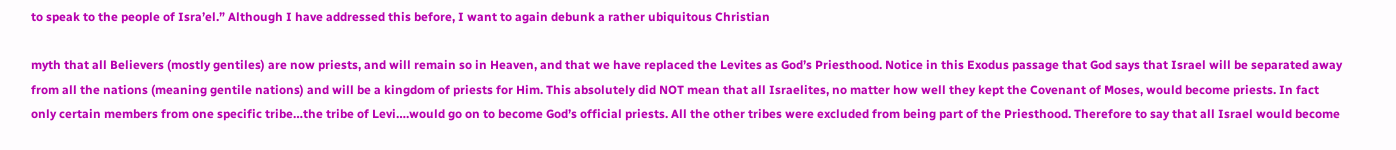to speak to the people of Isra’el.” Although I have addressed this before, I want to again debunk a rather ubiquitous Christian

myth that all Believers (mostly gentiles) are now priests, and will remain so in Heaven, and that we have replaced the Levites as God’s Priesthood. Notice in this Exodus passage that God says that Israel will be separated away from all the nations (meaning gentile nations) and will be a kingdom of priests for Him. This absolutely did NOT mean that all Israelites, no matter how well they kept the Covenant of Moses, would become priests. In fact only certain members from one specific tribe…the tribe of Levi….would go on to become God’s official priests. All the other tribes were excluded from being part of the Priesthood. Therefore to say that all Israel would become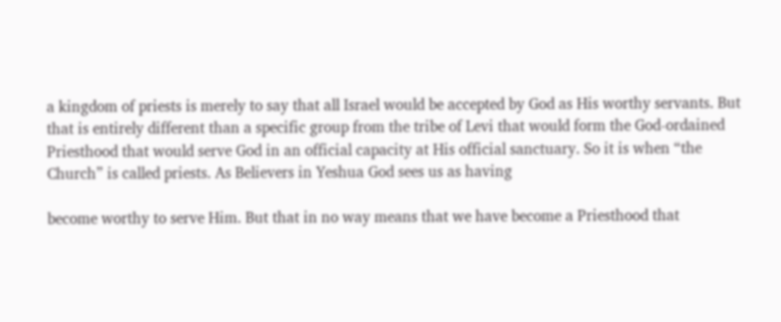a kingdom of priests is merely to say that all Israel would be accepted by God as His worthy servants. But that is entirely different than a specific group from the tribe of Levi that would form the God-ordained Priesthood that would serve God in an official capacity at His official sanctuary. So it is when “the Church” is called priests. As Believers in Yeshua God sees us as having

become worthy to serve Him. But that in no way means that we have become a Priesthood that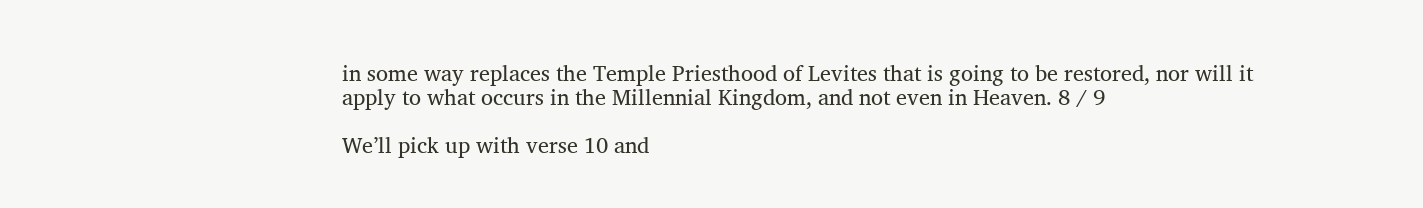in some way replaces the Temple Priesthood of Levites that is going to be restored, nor will it apply to what occurs in the Millennial Kingdom, and not even in Heaven. 8 / 9

We’ll pick up with verse 10 and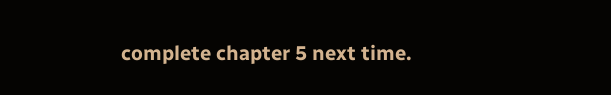complete chapter 5 next time.